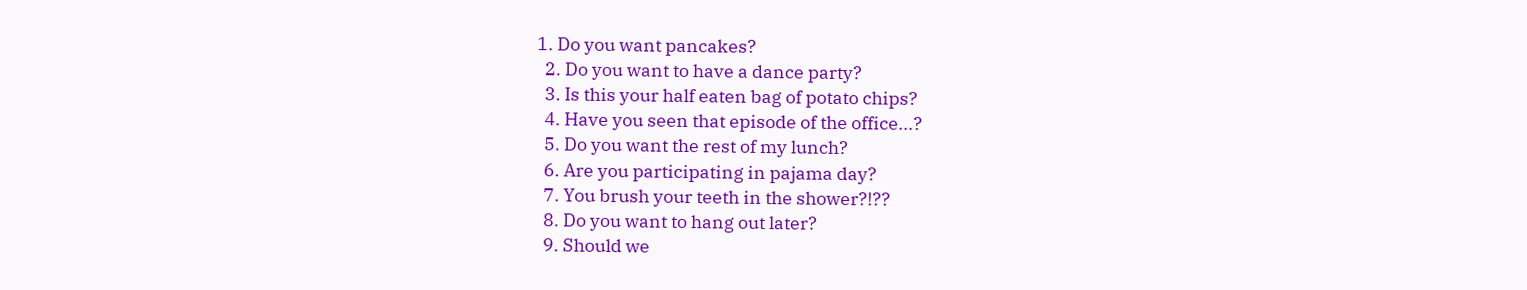1. Do you want pancakes?
  2. Do you want to have a dance party?
  3. Is this your half eaten bag of potato chips?
  4. Have you seen that episode of the office...?
  5. Do you want the rest of my lunch?
  6. Are you participating in pajama day?
  7. You brush your teeth in the shower?!??
  8. Do you want to hang out later?
  9. Should we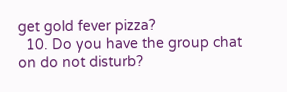get gold fever pizza?
  10. Do you have the group chat on do not disturb?